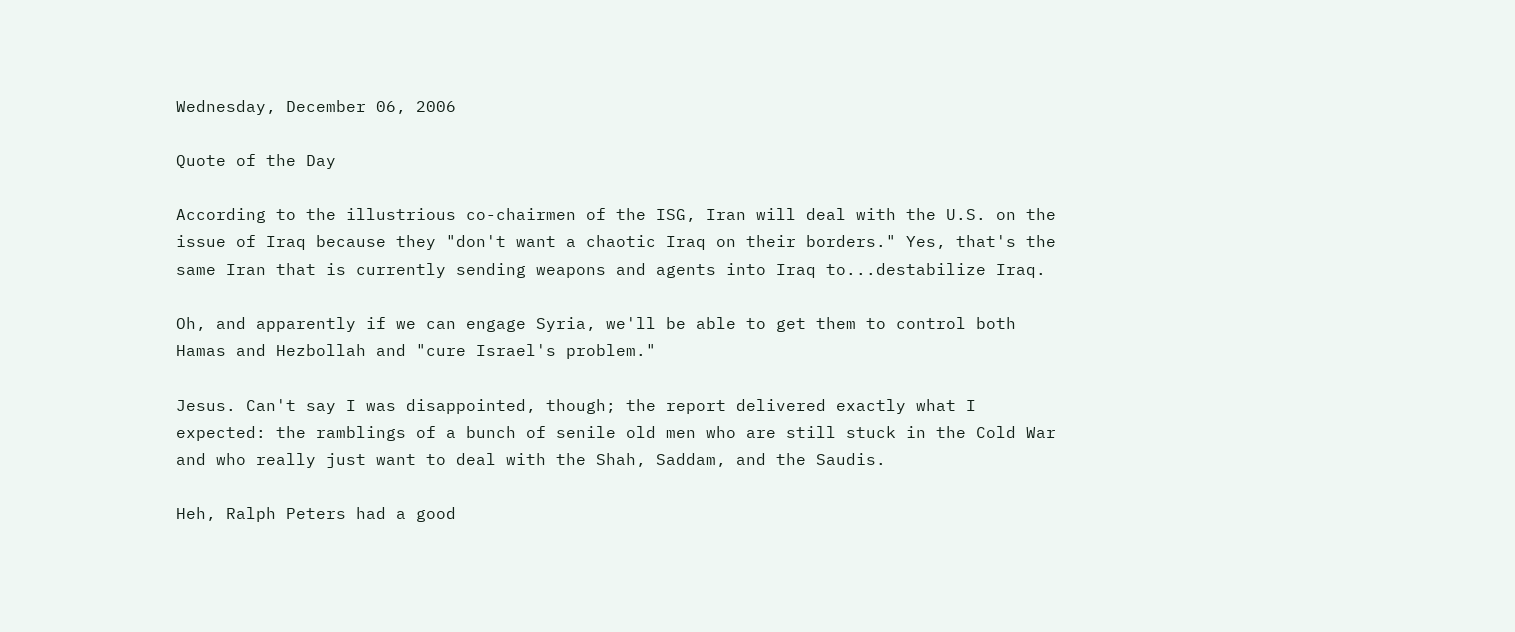Wednesday, December 06, 2006

Quote of the Day

According to the illustrious co-chairmen of the ISG, Iran will deal with the U.S. on the issue of Iraq because they "don't want a chaotic Iraq on their borders." Yes, that's the same Iran that is currently sending weapons and agents into Iraq to...destabilize Iraq.

Oh, and apparently if we can engage Syria, we'll be able to get them to control both Hamas and Hezbollah and "cure Israel's problem."

Jesus. Can't say I was disappointed, though; the report delivered exactly what I expected: the ramblings of a bunch of senile old men who are still stuck in the Cold War and who really just want to deal with the Shah, Saddam, and the Saudis.

Heh, Ralph Peters had a good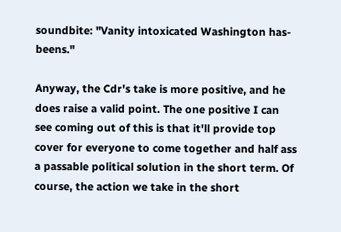soundbite: "Vanity intoxicated Washington has-beens."

Anyway, the Cdr's take is more positive, and he does raise a valid point. The one positive I can see coming out of this is that it'll provide top cover for everyone to come together and half ass a passable political solution in the short term. Of course, the action we take in the short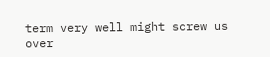term very well might screw us over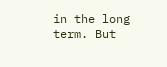in the long term. But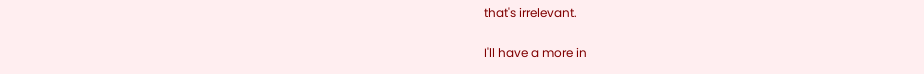that's irrelevant.

I'll have a more in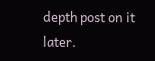depth post on it later.